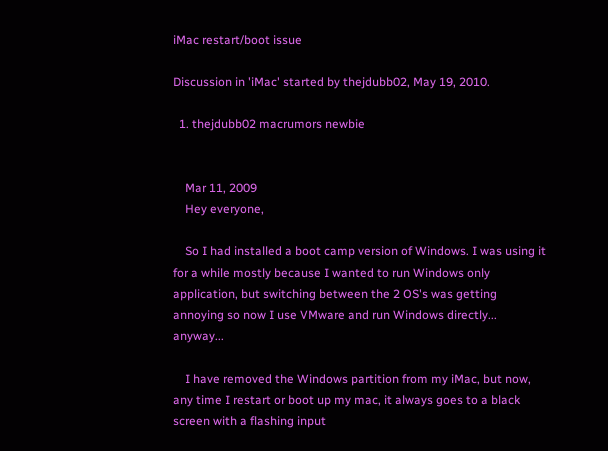iMac restart/boot issue

Discussion in 'iMac' started by thejdubb02, May 19, 2010.

  1. thejdubb02 macrumors newbie


    Mar 11, 2009
    Hey everyone,

    So I had installed a boot camp version of Windows. I was using it for a while mostly because I wanted to run Windows only application, but switching between the 2 OS's was getting annoying so now I use VMware and run Windows directly... anyway...

    I have removed the Windows partition from my iMac, but now, any time I restart or boot up my mac, it always goes to a black screen with a flashing input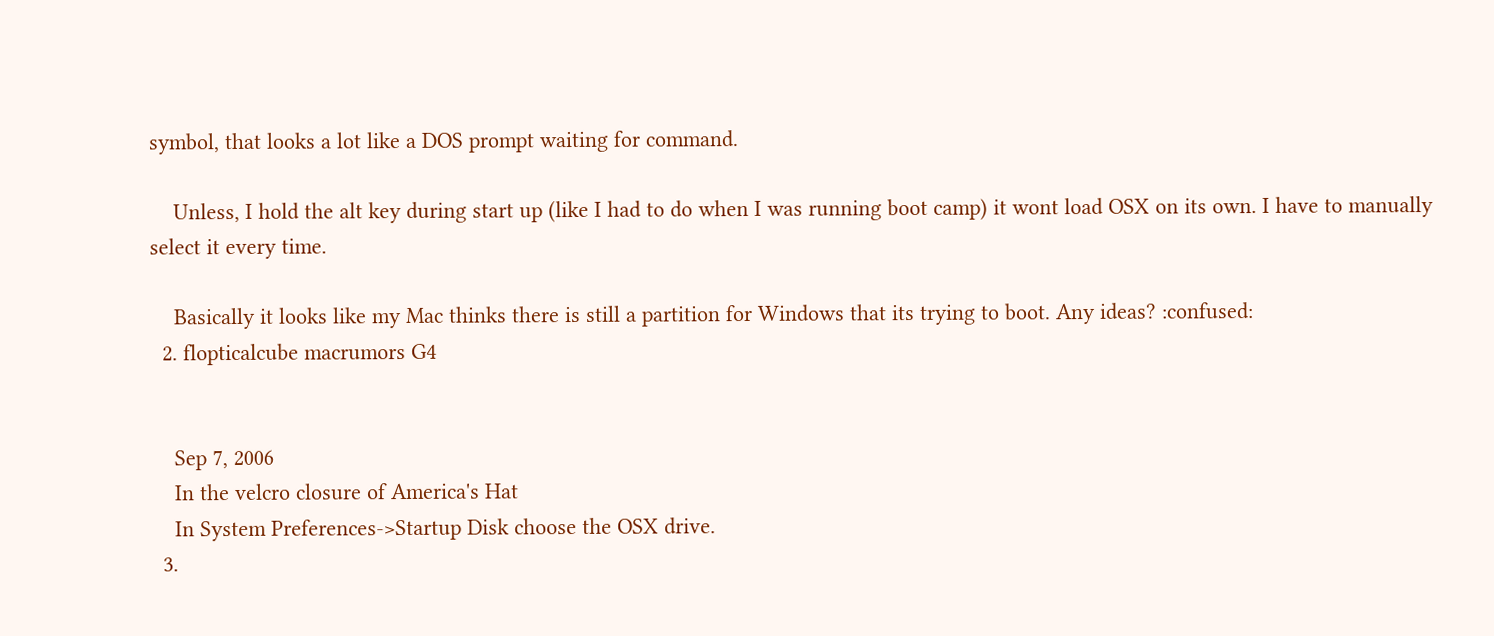symbol, that looks a lot like a DOS prompt waiting for command.

    Unless, I hold the alt key during start up (like I had to do when I was running boot camp) it wont load OSX on its own. I have to manually select it every time.

    Basically it looks like my Mac thinks there is still a partition for Windows that its trying to boot. Any ideas? :confused:
  2. flopticalcube macrumors G4


    Sep 7, 2006
    In the velcro closure of America's Hat
    In System Preferences->Startup Disk choose the OSX drive.
  3.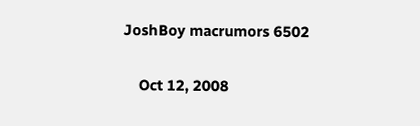JoshBoy macrumors 6502


    Oct 12, 2008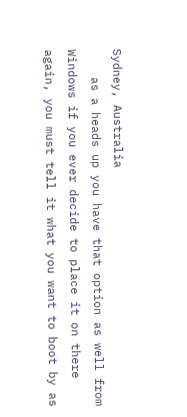Sydney, Australia
    as a heads up you have that option as well from Windows if you ever decide to place it on there again, you must tell it what you want to boot by as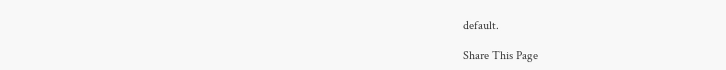default.

Share This Page